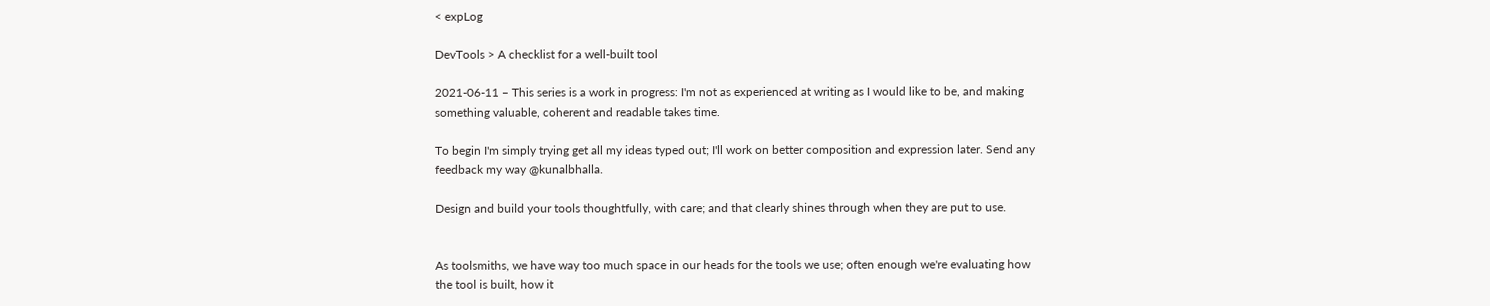< expLog

DevTools > A checklist for a well-built tool

2021-06-11 – This series is a work in progress: I'm not as experienced at writing as I would like to be, and making something valuable, coherent and readable takes time.

To begin I'm simply trying get all my ideas typed out; I'll work on better composition and expression later. Send any feedback my way @kunalbhalla.

Design and build your tools thoughtfully, with care; and that clearly shines through when they are put to use.


As toolsmiths, we have way too much space in our heads for the tools we use; often enough we're evaluating how the tool is built, how it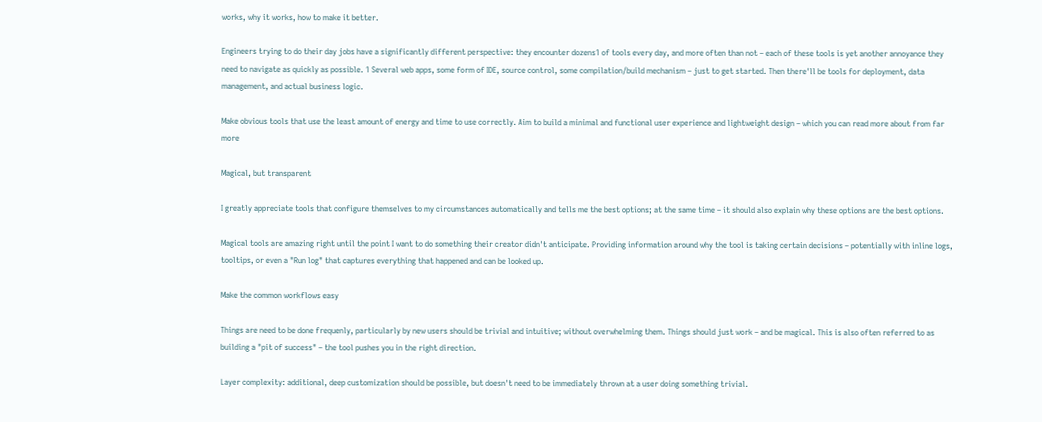works, why it works, how to make it better.

Engineers trying to do their day jobs have a significantly different perspective: they encounter dozens1 of tools every day, and more often than not – each of these tools is yet another annoyance they need to navigate as quickly as possible. 1 Several web apps, some form of IDE, source control, some compilation/build mechanism – just to get started. Then there'll be tools for deployment, data management, and actual business logic.

Make obvious tools that use the least amount of energy and time to use correctly. Aim to build a minimal and functional user experience and lightweight design – which you can read more about from far more

Magical, but transparent

I greatly appreciate tools that configure themselves to my circumstances automatically and tells me the best options; at the same time – it should also explain why these options are the best options.

Magical tools are amazing right until the point I want to do something their creator didn't anticipate. Providing information around why the tool is taking certain decisions – potentially with inline logs, tooltips, or even a "Run log" that captures everything that happened and can be looked up.

Make the common workflows easy

Things are need to be done frequenly, particularly by new users should be trivial and intuitive; without overwhelming them. Things should just work – and be magical. This is also often referred to as building a "pit of success" – the tool pushes you in the right direction.

Layer complexity: additional, deep customization should be possible, but doesn't need to be immediately thrown at a user doing something trivial.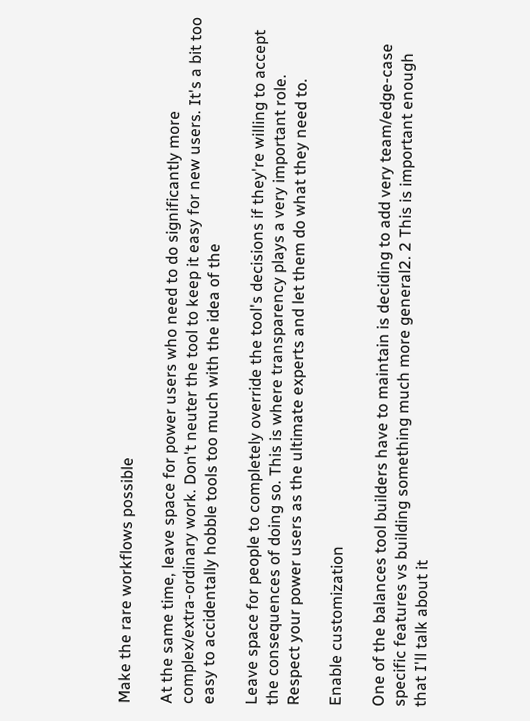Make the rare workflows possible

At the same time, leave space for power users who need to do significantly more complex/extra-ordinary work. Don't neuter the tool to keep it easy for new users. It's a bit too easy to accidentally hobble tools too much with the idea of the

Leave space for people to completely override the tool's decisions if they're willing to accept the consequences of doing so. This is where transparency plays a very important role. Respect your power users as the ultimate experts and let them do what they need to.

Enable customization

One of the balances tool builders have to maintain is deciding to add very team/edge-case specific features vs building something much more general2. 2 This is important enough that I'll talk about it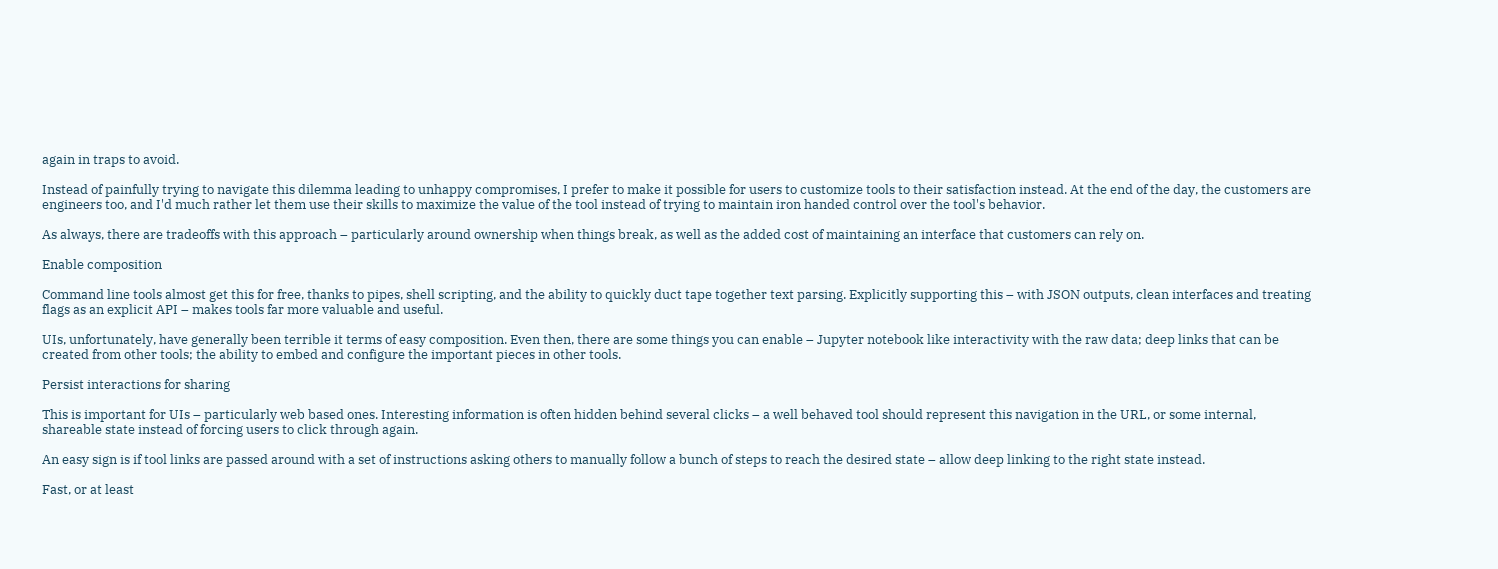again in traps to avoid.

Instead of painfully trying to navigate this dilemma leading to unhappy compromises, I prefer to make it possible for users to customize tools to their satisfaction instead. At the end of the day, the customers are engineers too, and I'd much rather let them use their skills to maximize the value of the tool instead of trying to maintain iron handed control over the tool's behavior.

As always, there are tradeoffs with this approach – particularly around ownership when things break, as well as the added cost of maintaining an interface that customers can rely on.

Enable composition

Command line tools almost get this for free, thanks to pipes, shell scripting, and the ability to quickly duct tape together text parsing. Explicitly supporting this – with JSON outputs, clean interfaces and treating flags as an explicit API – makes tools far more valuable and useful.

UIs, unfortunately, have generally been terrible it terms of easy composition. Even then, there are some things you can enable – Jupyter notebook like interactivity with the raw data; deep links that can be created from other tools; the ability to embed and configure the important pieces in other tools.

Persist interactions for sharing

This is important for UIs – particularly web based ones. Interesting information is often hidden behind several clicks – a well behaved tool should represent this navigation in the URL, or some internal, shareable state instead of forcing users to click through again.

An easy sign is if tool links are passed around with a set of instructions asking others to manually follow a bunch of steps to reach the desired state – allow deep linking to the right state instead.

Fast, or at least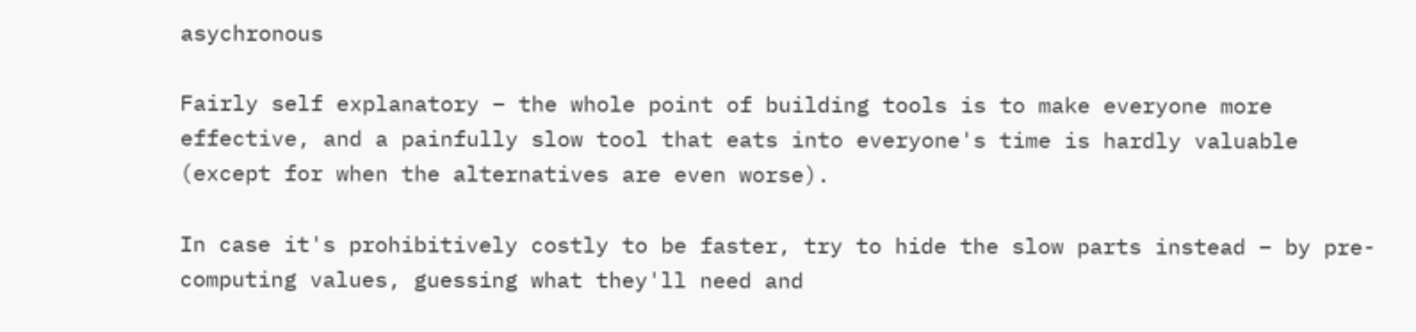asychronous

Fairly self explanatory – the whole point of building tools is to make everyone more effective, and a painfully slow tool that eats into everyone's time is hardly valuable (except for when the alternatives are even worse).

In case it's prohibitively costly to be faster, try to hide the slow parts instead – by pre-computing values, guessing what they'll need and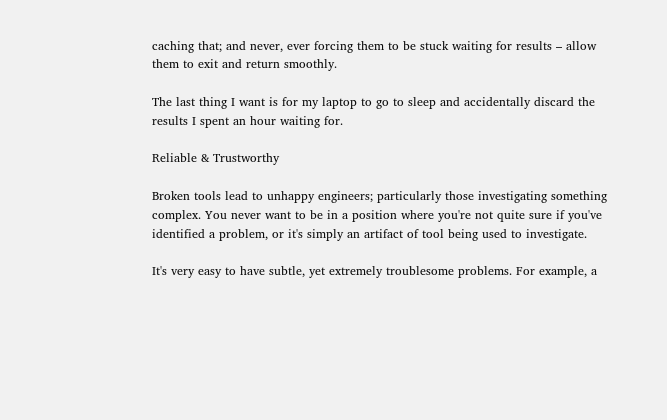caching that; and never, ever forcing them to be stuck waiting for results – allow them to exit and return smoothly.

The last thing I want is for my laptop to go to sleep and accidentally discard the results I spent an hour waiting for.

Reliable & Trustworthy

Broken tools lead to unhappy engineers; particularly those investigating something complex. You never want to be in a position where you're not quite sure if you've identified a problem, or it's simply an artifact of tool being used to investigate.

It's very easy to have subtle, yet extremely troublesome problems. For example, a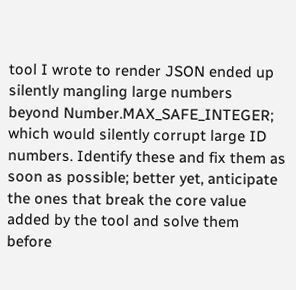tool I wrote to render JSON ended up silently mangling large numbers beyond Number.MAX_SAFE_INTEGER; which would silently corrupt large ID numbers. Identify these and fix them as soon as possible; better yet, anticipate the ones that break the core value added by the tool and solve them before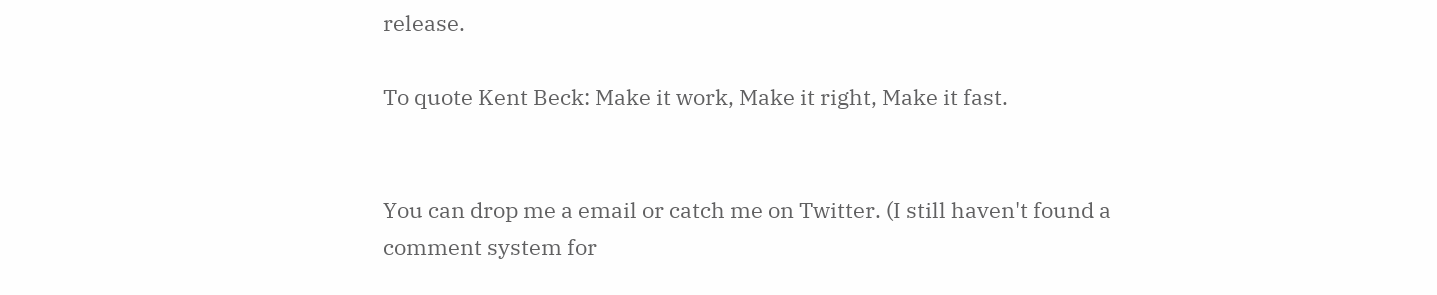release.

To quote Kent Beck: Make it work, Make it right, Make it fast.


You can drop me a email or catch me on Twitter. (I still haven't found a comment system for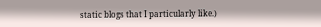static blogs that I particularly like.)